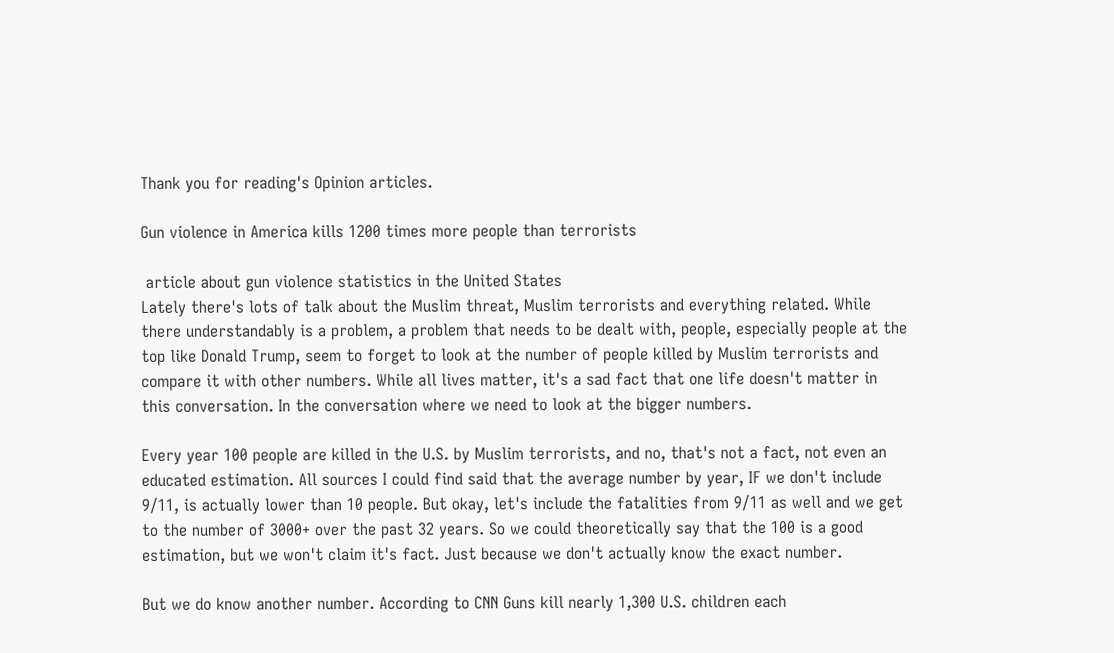Thank you for reading's Opinion articles.

Gun violence in America kills 1200 times more people than terrorists

 article about gun violence statistics in the United States
Lately there's lots of talk about the Muslim threat, Muslim terrorists and everything related. While there understandably is a problem, a problem that needs to be dealt with, people, especially people at the top like Donald Trump, seem to forget to look at the number of people killed by Muslim terrorists and compare it with other numbers. While all lives matter, it's a sad fact that one life doesn't matter in this conversation. In the conversation where we need to look at the bigger numbers.

Every year 100 people are killed in the U.S. by Muslim terrorists, and no, that's not a fact, not even an educated estimation. All sources I could find said that the average number by year, IF we don't include 9/11, is actually lower than 10 people. But okay, let's include the fatalities from 9/11 as well and we get to the number of 3000+ over the past 32 years. So we could theoretically say that the 100 is a good estimation, but we won't claim it's fact. Just because we don't actually know the exact number.

But we do know another number. According to CNN Guns kill nearly 1,300 U.S. children each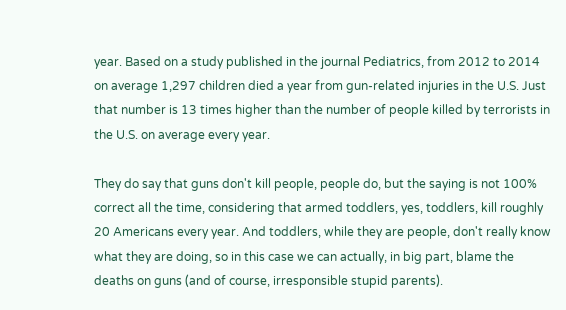year. Based on a study published in the journal Pediatrics, from 2012 to 2014 on average 1,297 children died a year from gun-related injuries in the U.S. Just that number is 13 times higher than the number of people killed by terrorists in the U.S. on average every year.

They do say that guns don't kill people, people do, but the saying is not 100% correct all the time, considering that armed toddlers, yes, toddlers, kill roughly 20 Americans every year. And toddlers, while they are people, don't really know what they are doing, so in this case we can actually, in big part, blame the deaths on guns (and of course, irresponsible stupid parents).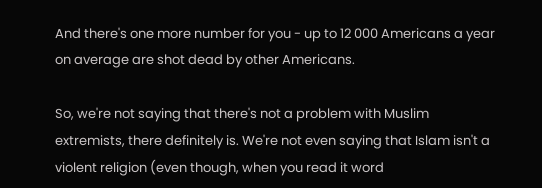And there's one more number for you - up to 12 000 Americans a year on average are shot dead by other Americans.

So, we're not saying that there's not a problem with Muslim extremists, there definitely is. We're not even saying that Islam isn't a violent religion (even though, when you read it word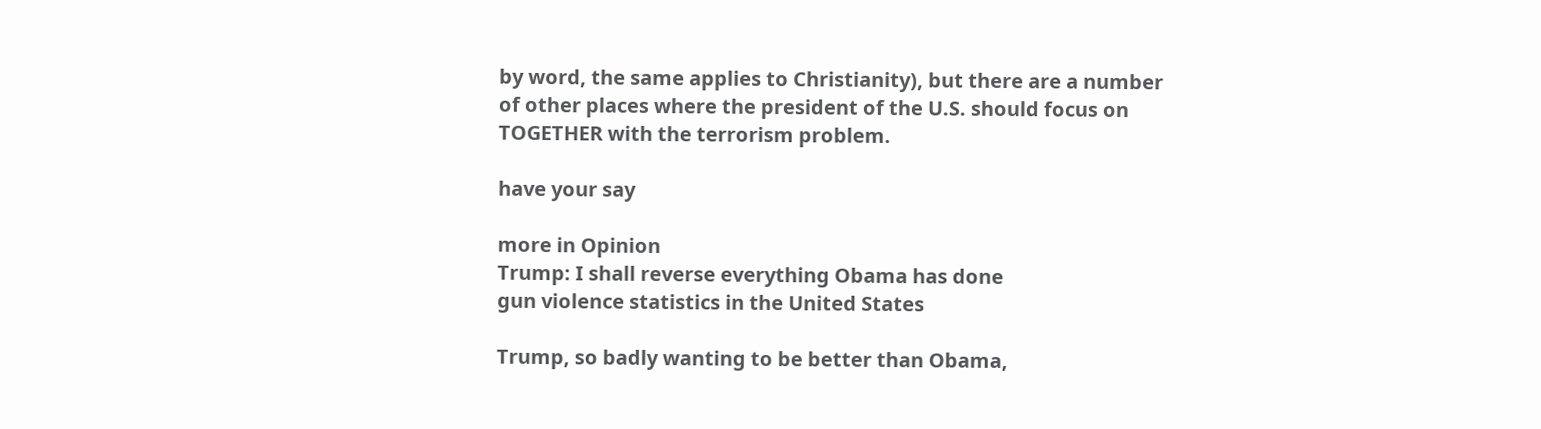by word, the same applies to Christianity), but there are a number of other places where the president of the U.S. should focus on TOGETHER with the terrorism problem.

have your say

more in Opinion
Trump: I shall reverse everything Obama has done
gun violence statistics in the United States

Trump, so badly wanting to be better than Obama,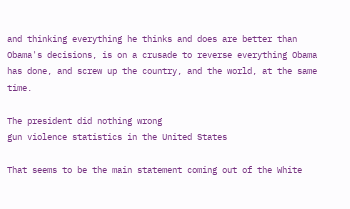and thinking everything he thinks and does are better than Obama's decisions, is on a crusade to reverse everything Obama has done, and screw up the country, and the world, at the same time.

The president did nothing wrong
gun violence statistics in the United States

That seems to be the main statement coming out of the White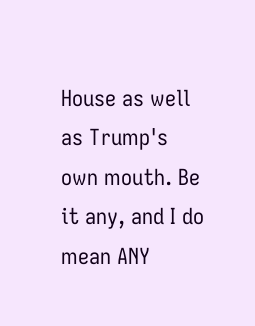House as well as Trump's own mouth. Be it any, and I do mean ANY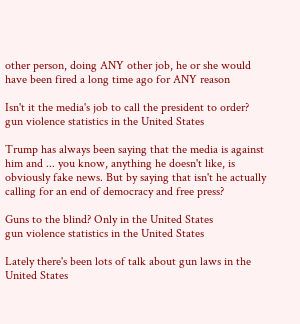other person, doing ANY other job, he or she would have been fired a long time ago for ANY reason

Isn't it the media's job to call the president to order?
gun violence statistics in the United States

Trump has always been saying that the media is against him and ... you know, anything he doesn't like, is obviously fake news. But by saying that isn't he actually calling for an end of democracy and free press?

Guns to the blind? Only in the United States
gun violence statistics in the United States

Lately there's been lots of talk about gun laws in the United States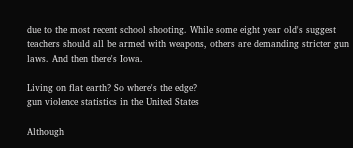due to the most recent school shooting. While some eight year old's suggest teachers should all be armed with weapons, others are demanding stricter gun laws. And then there's Iowa.

Living on flat earth? So where's the edge?
gun violence statistics in the United States

Although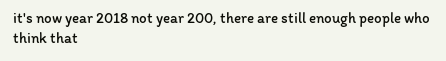it's now year 2018 not year 200, there are still enough people who think that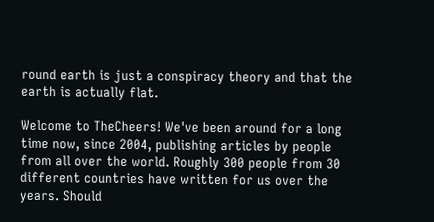round earth is just a conspiracy theory and that the earth is actually flat.

Welcome to TheCheers! We've been around for a long time now, since 2004, publishing articles by people from all over the world. Roughly 300 people from 30 different countries have written for us over the years. Should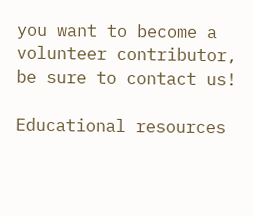you want to become a volunteer contributor, be sure to contact us!

Educational resources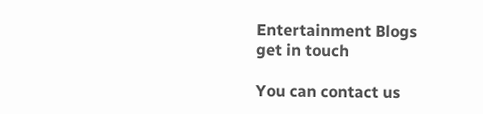Entertainment Blogs
get in touch

You can contact us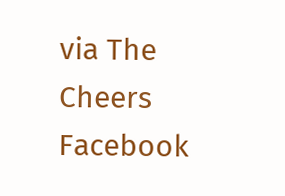via The Cheers Facebook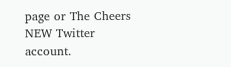page or The Cheers NEW Twitter account.